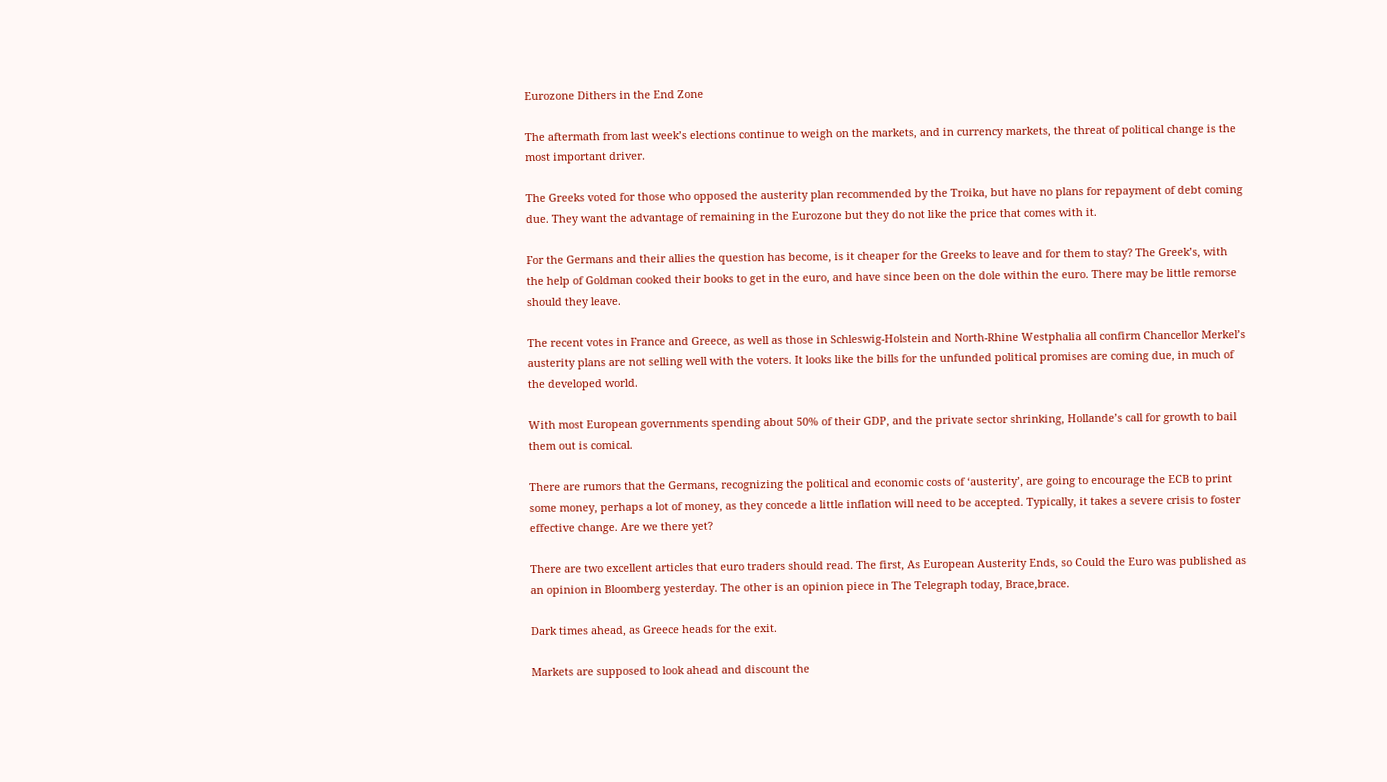Eurozone Dithers in the End Zone

The aftermath from last week’s elections continue to weigh on the markets, and in currency markets, the threat of political change is the most important driver.

The Greeks voted for those who opposed the austerity plan recommended by the Troika, but have no plans for repayment of debt coming due. They want the advantage of remaining in the Eurozone but they do not like the price that comes with it.

For the Germans and their allies the question has become, is it cheaper for the Greeks to leave and for them to stay? The Greek’s, with the help of Goldman cooked their books to get in the euro, and have since been on the dole within the euro. There may be little remorse should they leave.

The recent votes in France and Greece, as well as those in Schleswig-Holstein and North-Rhine Westphalia all confirm Chancellor Merkel’s austerity plans are not selling well with the voters. It looks like the bills for the unfunded political promises are coming due, in much of the developed world.

With most European governments spending about 50% of their GDP, and the private sector shrinking, Hollande’s call for growth to bail them out is comical.

There are rumors that the Germans, recognizing the political and economic costs of ‘austerity’, are going to encourage the ECB to print some money, perhaps a lot of money, as they concede a little inflation will need to be accepted. Typically, it takes a severe crisis to foster effective change. Are we there yet?

There are two excellent articles that euro traders should read. The first, As European Austerity Ends, so Could the Euro was published as an opinion in Bloomberg yesterday. The other is an opinion piece in The Telegraph today, Brace,brace.

Dark times ahead, as Greece heads for the exit.

Markets are supposed to look ahead and discount the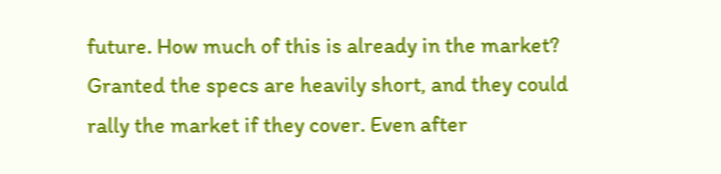future. How much of this is already in the market? Granted the specs are heavily short, and they could rally the market if they cover. Even after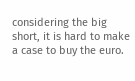considering the big short, it is hard to make a case to buy the euro.